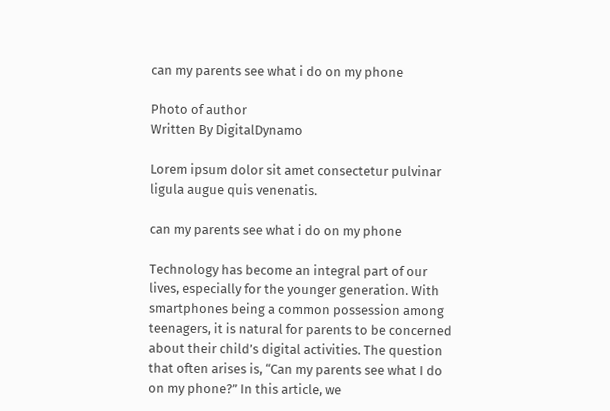can my parents see what i do on my phone

Photo of author
Written By DigitalDynamo

Lorem ipsum dolor sit amet consectetur pulvinar ligula augue quis venenatis.

can my parents see what i do on my phone

Technology has become an integral part of our lives, especially for the younger generation. With smartphones being a common possession among teenagers, it is natural for parents to be concerned about their child’s digital activities. The question that often arises is, “Can my parents see what I do on my phone?” In this article, we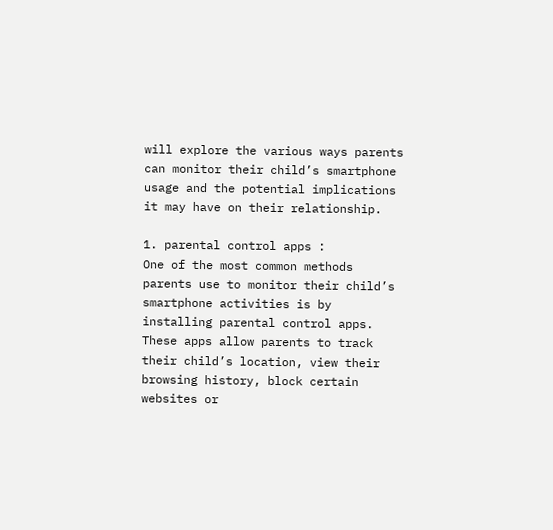will explore the various ways parents can monitor their child’s smartphone usage and the potential implications it may have on their relationship.

1. parental control apps :
One of the most common methods parents use to monitor their child’s smartphone activities is by installing parental control apps. These apps allow parents to track their child’s location, view their browsing history, block certain websites or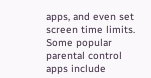apps, and even set screen time limits. Some popular parental control apps include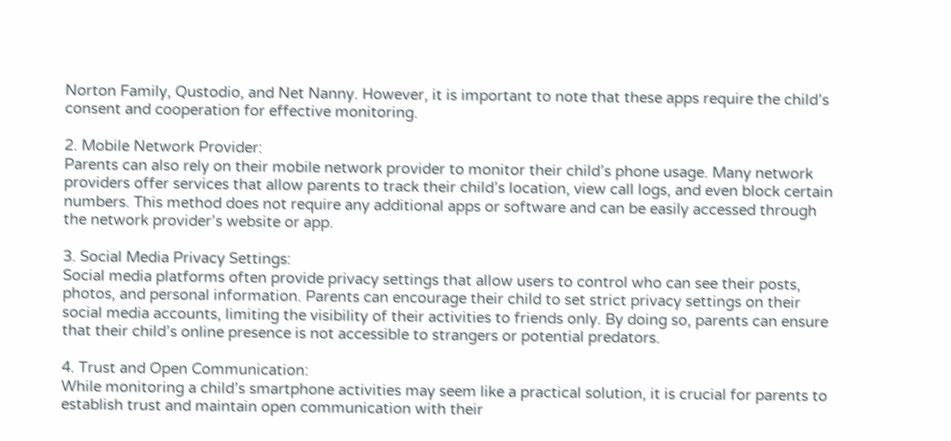Norton Family, Qustodio, and Net Nanny. However, it is important to note that these apps require the child’s consent and cooperation for effective monitoring.

2. Mobile Network Provider:
Parents can also rely on their mobile network provider to monitor their child’s phone usage. Many network providers offer services that allow parents to track their child’s location, view call logs, and even block certain numbers. This method does not require any additional apps or software and can be easily accessed through the network provider’s website or app.

3. Social Media Privacy Settings:
Social media platforms often provide privacy settings that allow users to control who can see their posts, photos, and personal information. Parents can encourage their child to set strict privacy settings on their social media accounts, limiting the visibility of their activities to friends only. By doing so, parents can ensure that their child’s online presence is not accessible to strangers or potential predators.

4. Trust and Open Communication:
While monitoring a child’s smartphone activities may seem like a practical solution, it is crucial for parents to establish trust and maintain open communication with their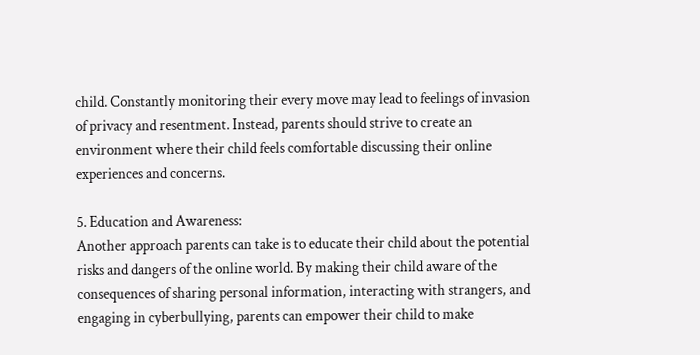child. Constantly monitoring their every move may lead to feelings of invasion of privacy and resentment. Instead, parents should strive to create an environment where their child feels comfortable discussing their online experiences and concerns.

5. Education and Awareness:
Another approach parents can take is to educate their child about the potential risks and dangers of the online world. By making their child aware of the consequences of sharing personal information, interacting with strangers, and engaging in cyberbullying, parents can empower their child to make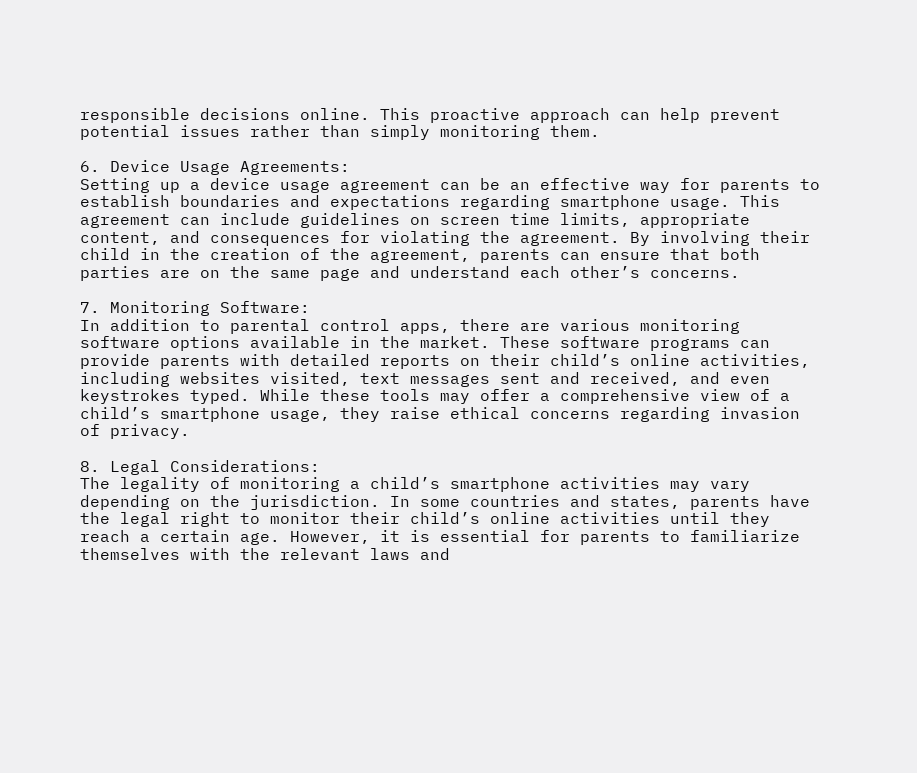responsible decisions online. This proactive approach can help prevent potential issues rather than simply monitoring them.

6. Device Usage Agreements:
Setting up a device usage agreement can be an effective way for parents to establish boundaries and expectations regarding smartphone usage. This agreement can include guidelines on screen time limits, appropriate content, and consequences for violating the agreement. By involving their child in the creation of the agreement, parents can ensure that both parties are on the same page and understand each other’s concerns.

7. Monitoring Software:
In addition to parental control apps, there are various monitoring software options available in the market. These software programs can provide parents with detailed reports on their child’s online activities, including websites visited, text messages sent and received, and even keystrokes typed. While these tools may offer a comprehensive view of a child’s smartphone usage, they raise ethical concerns regarding invasion of privacy.

8. Legal Considerations:
The legality of monitoring a child’s smartphone activities may vary depending on the jurisdiction. In some countries and states, parents have the legal right to monitor their child’s online activities until they reach a certain age. However, it is essential for parents to familiarize themselves with the relevant laws and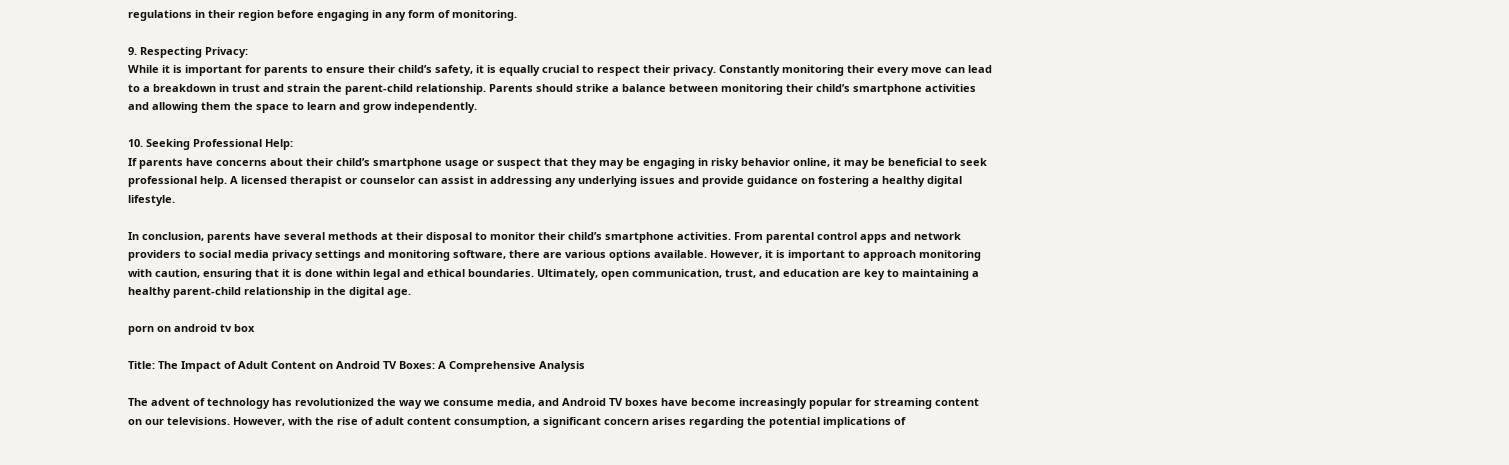regulations in their region before engaging in any form of monitoring.

9. Respecting Privacy:
While it is important for parents to ensure their child’s safety, it is equally crucial to respect their privacy. Constantly monitoring their every move can lead to a breakdown in trust and strain the parent-child relationship. Parents should strike a balance between monitoring their child’s smartphone activities and allowing them the space to learn and grow independently.

10. Seeking Professional Help:
If parents have concerns about their child’s smartphone usage or suspect that they may be engaging in risky behavior online, it may be beneficial to seek professional help. A licensed therapist or counselor can assist in addressing any underlying issues and provide guidance on fostering a healthy digital lifestyle.

In conclusion, parents have several methods at their disposal to monitor their child’s smartphone activities. From parental control apps and network providers to social media privacy settings and monitoring software, there are various options available. However, it is important to approach monitoring with caution, ensuring that it is done within legal and ethical boundaries. Ultimately, open communication, trust, and education are key to maintaining a healthy parent-child relationship in the digital age.

porn on android tv box

Title: The Impact of Adult Content on Android TV Boxes: A Comprehensive Analysis

The advent of technology has revolutionized the way we consume media, and Android TV boxes have become increasingly popular for streaming content on our televisions. However, with the rise of adult content consumption, a significant concern arises regarding the potential implications of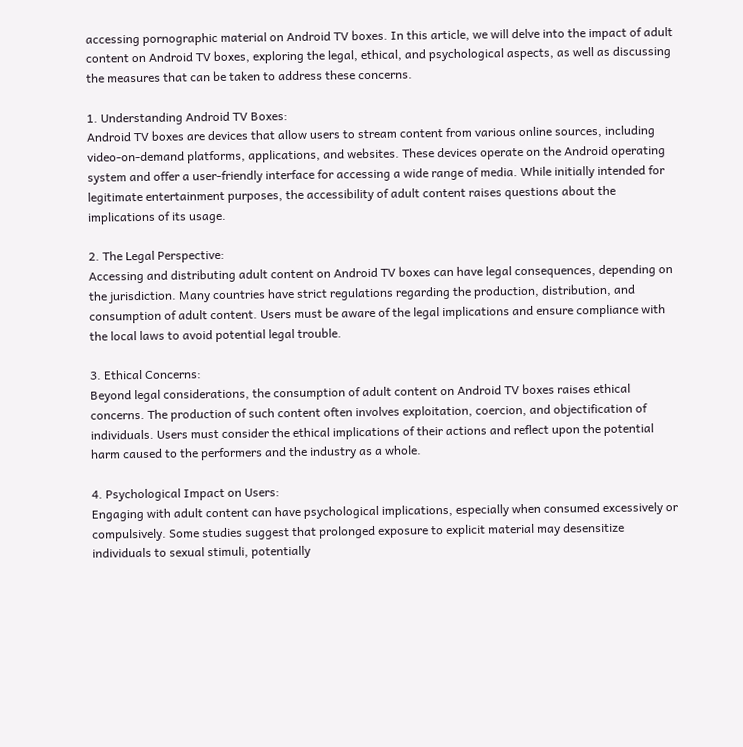accessing pornographic material on Android TV boxes. In this article, we will delve into the impact of adult content on Android TV boxes, exploring the legal, ethical, and psychological aspects, as well as discussing the measures that can be taken to address these concerns.

1. Understanding Android TV Boxes:
Android TV boxes are devices that allow users to stream content from various online sources, including video-on-demand platforms, applications, and websites. These devices operate on the Android operating system and offer a user-friendly interface for accessing a wide range of media. While initially intended for legitimate entertainment purposes, the accessibility of adult content raises questions about the implications of its usage.

2. The Legal Perspective:
Accessing and distributing adult content on Android TV boxes can have legal consequences, depending on the jurisdiction. Many countries have strict regulations regarding the production, distribution, and consumption of adult content. Users must be aware of the legal implications and ensure compliance with the local laws to avoid potential legal trouble.

3. Ethical Concerns:
Beyond legal considerations, the consumption of adult content on Android TV boxes raises ethical concerns. The production of such content often involves exploitation, coercion, and objectification of individuals. Users must consider the ethical implications of their actions and reflect upon the potential harm caused to the performers and the industry as a whole.

4. Psychological Impact on Users:
Engaging with adult content can have psychological implications, especially when consumed excessively or compulsively. Some studies suggest that prolonged exposure to explicit material may desensitize individuals to sexual stimuli, potentially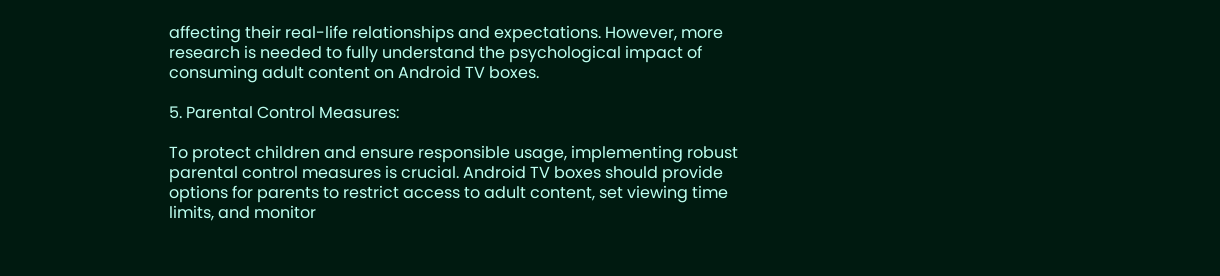affecting their real-life relationships and expectations. However, more research is needed to fully understand the psychological impact of consuming adult content on Android TV boxes.

5. Parental Control Measures:

To protect children and ensure responsible usage, implementing robust parental control measures is crucial. Android TV boxes should provide options for parents to restrict access to adult content, set viewing time limits, and monitor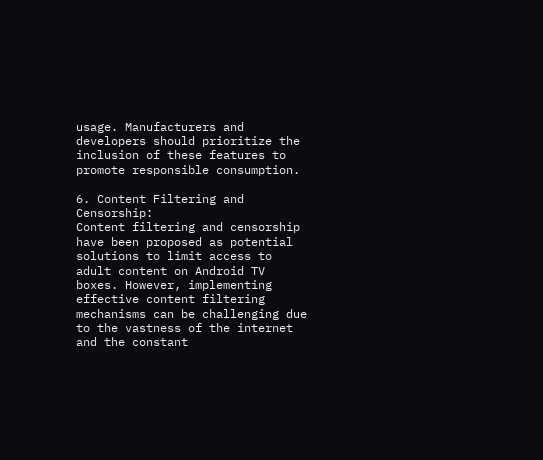usage. Manufacturers and developers should prioritize the inclusion of these features to promote responsible consumption.

6. Content Filtering and Censorship:
Content filtering and censorship have been proposed as potential solutions to limit access to adult content on Android TV boxes. However, implementing effective content filtering mechanisms can be challenging due to the vastness of the internet and the constant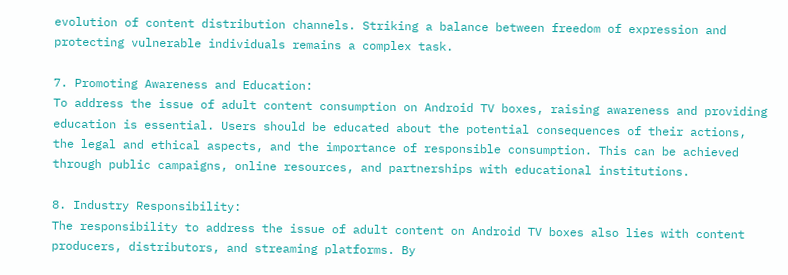evolution of content distribution channels. Striking a balance between freedom of expression and protecting vulnerable individuals remains a complex task.

7. Promoting Awareness and Education:
To address the issue of adult content consumption on Android TV boxes, raising awareness and providing education is essential. Users should be educated about the potential consequences of their actions, the legal and ethical aspects, and the importance of responsible consumption. This can be achieved through public campaigns, online resources, and partnerships with educational institutions.

8. Industry Responsibility:
The responsibility to address the issue of adult content on Android TV boxes also lies with content producers, distributors, and streaming platforms. By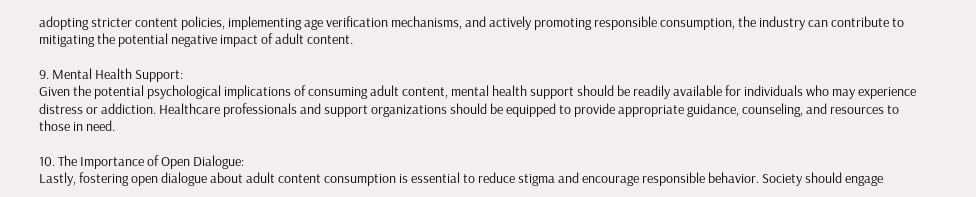adopting stricter content policies, implementing age verification mechanisms, and actively promoting responsible consumption, the industry can contribute to mitigating the potential negative impact of adult content.

9. Mental Health Support:
Given the potential psychological implications of consuming adult content, mental health support should be readily available for individuals who may experience distress or addiction. Healthcare professionals and support organizations should be equipped to provide appropriate guidance, counseling, and resources to those in need.

10. The Importance of Open Dialogue:
Lastly, fostering open dialogue about adult content consumption is essential to reduce stigma and encourage responsible behavior. Society should engage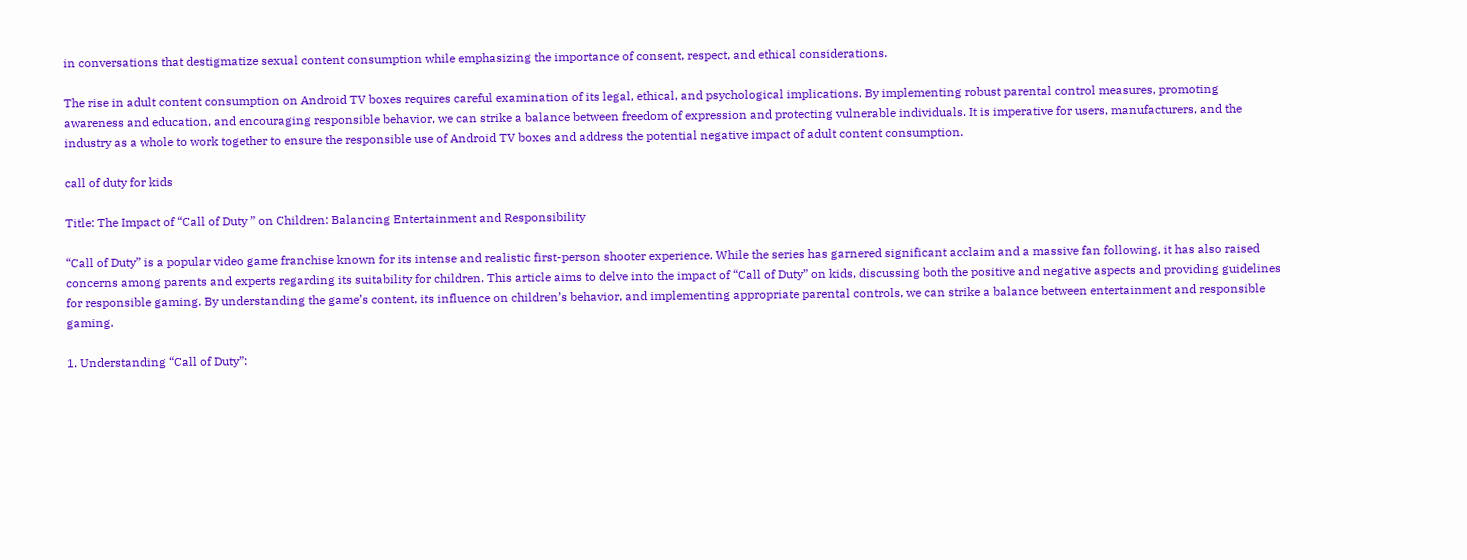in conversations that destigmatize sexual content consumption while emphasizing the importance of consent, respect, and ethical considerations.

The rise in adult content consumption on Android TV boxes requires careful examination of its legal, ethical, and psychological implications. By implementing robust parental control measures, promoting awareness and education, and encouraging responsible behavior, we can strike a balance between freedom of expression and protecting vulnerable individuals. It is imperative for users, manufacturers, and the industry as a whole to work together to ensure the responsible use of Android TV boxes and address the potential negative impact of adult content consumption.

call of duty for kids

Title: The Impact of “Call of Duty ” on Children: Balancing Entertainment and Responsibility

“Call of Duty” is a popular video game franchise known for its intense and realistic first-person shooter experience. While the series has garnered significant acclaim and a massive fan following, it has also raised concerns among parents and experts regarding its suitability for children. This article aims to delve into the impact of “Call of Duty” on kids, discussing both the positive and negative aspects and providing guidelines for responsible gaming. By understanding the game’s content, its influence on children’s behavior, and implementing appropriate parental controls, we can strike a balance between entertainment and responsible gaming.

1. Understanding “Call of Duty”: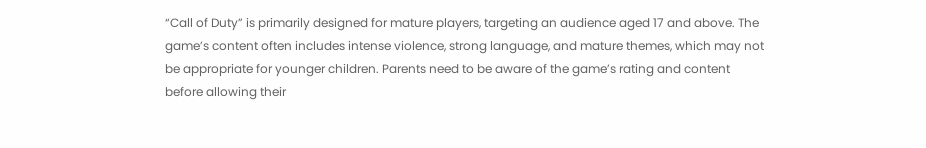“Call of Duty” is primarily designed for mature players, targeting an audience aged 17 and above. The game’s content often includes intense violence, strong language, and mature themes, which may not be appropriate for younger children. Parents need to be aware of the game’s rating and content before allowing their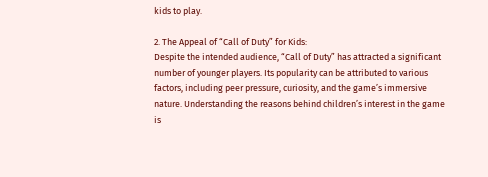kids to play.

2. The Appeal of “Call of Duty” for Kids:
Despite the intended audience, “Call of Duty” has attracted a significant number of younger players. Its popularity can be attributed to various factors, including peer pressure, curiosity, and the game’s immersive nature. Understanding the reasons behind children’s interest in the game is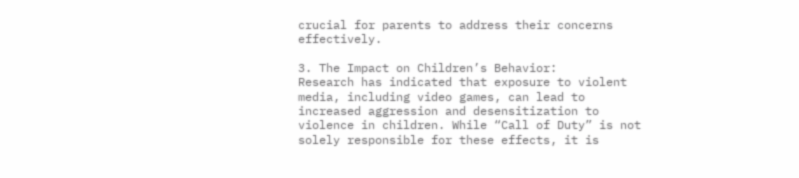crucial for parents to address their concerns effectively.

3. The Impact on Children’s Behavior:
Research has indicated that exposure to violent media, including video games, can lead to increased aggression and desensitization to violence in children. While “Call of Duty” is not solely responsible for these effects, it is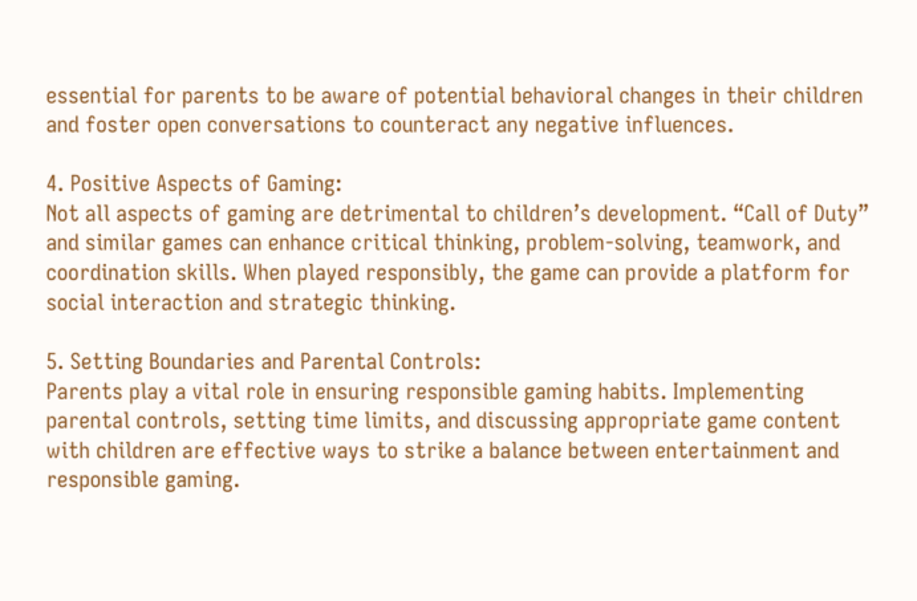essential for parents to be aware of potential behavioral changes in their children and foster open conversations to counteract any negative influences.

4. Positive Aspects of Gaming:
Not all aspects of gaming are detrimental to children’s development. “Call of Duty” and similar games can enhance critical thinking, problem-solving, teamwork, and coordination skills. When played responsibly, the game can provide a platform for social interaction and strategic thinking.

5. Setting Boundaries and Parental Controls:
Parents play a vital role in ensuring responsible gaming habits. Implementing parental controls, setting time limits, and discussing appropriate game content with children are effective ways to strike a balance between entertainment and responsible gaming.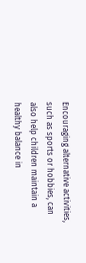Encouraging alternative activities, such as sports or hobbies, can also help children maintain a healthy balance in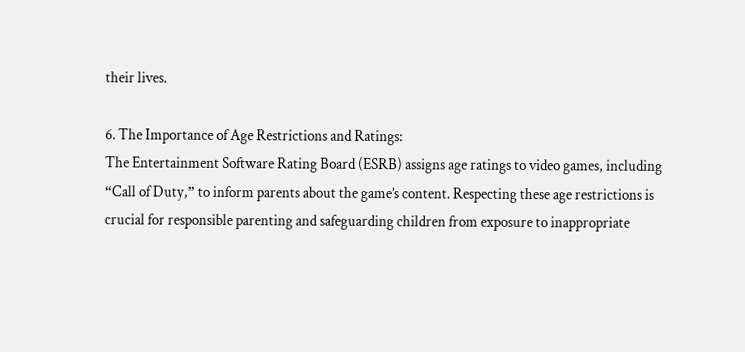their lives.

6. The Importance of Age Restrictions and Ratings:
The Entertainment Software Rating Board (ESRB) assigns age ratings to video games, including “Call of Duty,” to inform parents about the game’s content. Respecting these age restrictions is crucial for responsible parenting and safeguarding children from exposure to inappropriate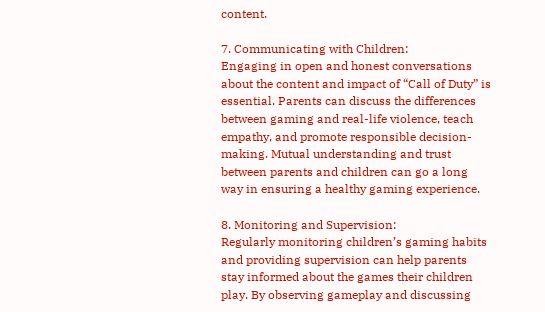content.

7. Communicating with Children:
Engaging in open and honest conversations about the content and impact of “Call of Duty” is essential. Parents can discuss the differences between gaming and real-life violence, teach empathy, and promote responsible decision-making. Mutual understanding and trust between parents and children can go a long way in ensuring a healthy gaming experience.

8. Monitoring and Supervision:
Regularly monitoring children’s gaming habits and providing supervision can help parents stay informed about the games their children play. By observing gameplay and discussing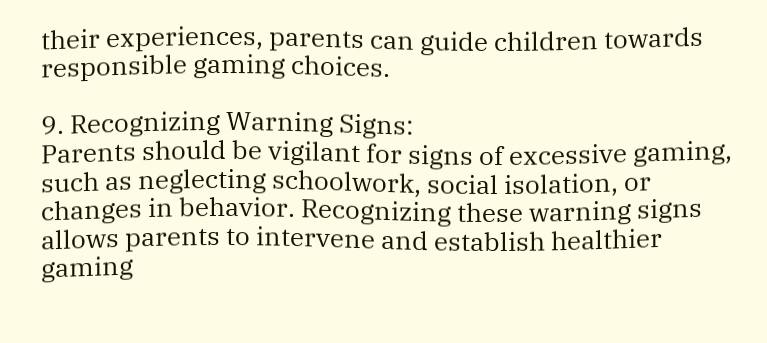their experiences, parents can guide children towards responsible gaming choices.

9. Recognizing Warning Signs:
Parents should be vigilant for signs of excessive gaming, such as neglecting schoolwork, social isolation, or changes in behavior. Recognizing these warning signs allows parents to intervene and establish healthier gaming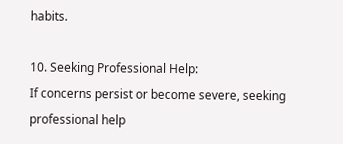habits.

10. Seeking Professional Help:
If concerns persist or become severe, seeking professional help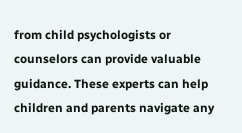from child psychologists or counselors can provide valuable guidance. These experts can help children and parents navigate any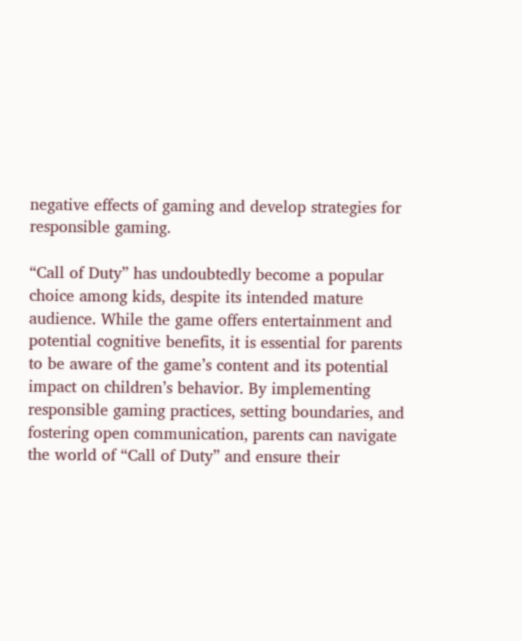negative effects of gaming and develop strategies for responsible gaming.

“Call of Duty” has undoubtedly become a popular choice among kids, despite its intended mature audience. While the game offers entertainment and potential cognitive benefits, it is essential for parents to be aware of the game’s content and its potential impact on children’s behavior. By implementing responsible gaming practices, setting boundaries, and fostering open communication, parents can navigate the world of “Call of Duty” and ensure their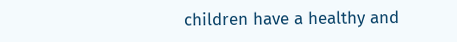children have a healthy and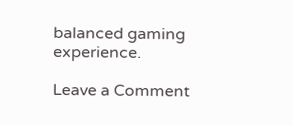balanced gaming experience.

Leave a Comment